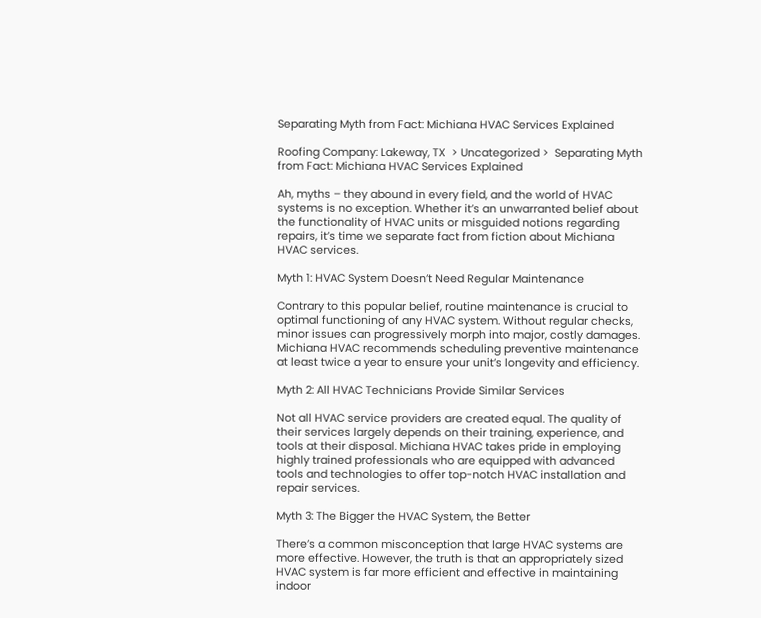Separating Myth from Fact: Michiana HVAC Services Explained

Roofing Company: Lakeway, TX  > Uncategorized >  Separating Myth from Fact: Michiana HVAC Services Explained

Ah, myths – they abound in every field, and the world of HVAC systems is no exception. Whether it’s an unwarranted belief about the functionality of HVAC units or misguided notions regarding repairs, it’s time we separate fact from fiction about Michiana HVAC services.

Myth 1: HVAC System Doesn’t Need Regular Maintenance

Contrary to this popular belief, routine maintenance is crucial to optimal functioning of any HVAC system. Without regular checks, minor issues can progressively morph into major, costly damages. Michiana HVAC recommends scheduling preventive maintenance at least twice a year to ensure your unit’s longevity and efficiency.

Myth 2: All HVAC Technicians Provide Similar Services

Not all HVAC service providers are created equal. The quality of their services largely depends on their training, experience, and tools at their disposal. Michiana HVAC takes pride in employing highly trained professionals who are equipped with advanced tools and technologies to offer top-notch HVAC installation and repair services.

Myth 3: The Bigger the HVAC System, the Better

There’s a common misconception that large HVAC systems are more effective. However, the truth is that an appropriately sized HVAC system is far more efficient and effective in maintaining indoor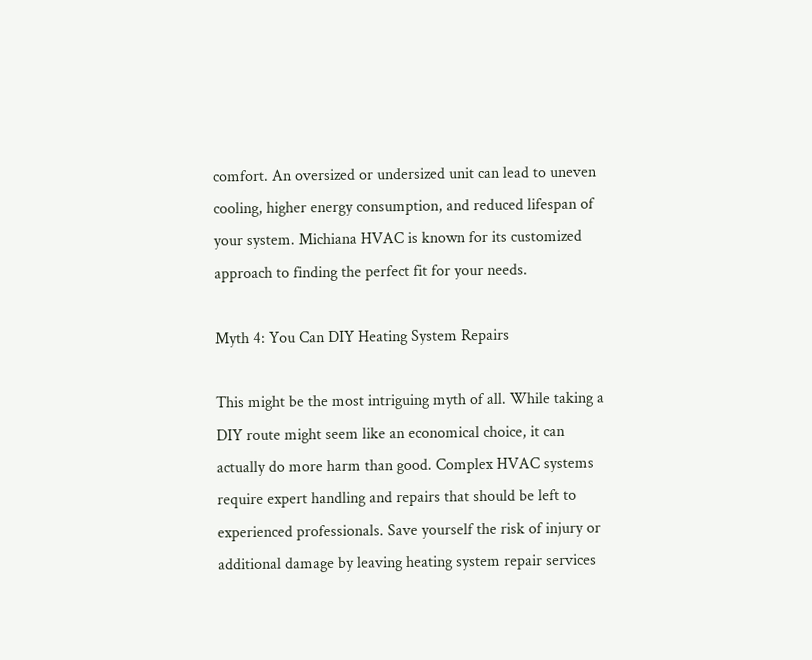comfort. An oversized or undersized unit can lead to uneven cooling, higher energy consumption, and reduced lifespan of your system. Michiana HVAC is known for its customized approach to finding the perfect fit for your needs.

Myth 4: You Can DIY Heating System Repairs

This might be the most intriguing myth of all. While taking a DIY route might seem like an economical choice, it can actually do more harm than good. Complex HVAC systems require expert handling and repairs that should be left to experienced professionals. Save yourself the risk of injury or additional damage by leaving heating system repair services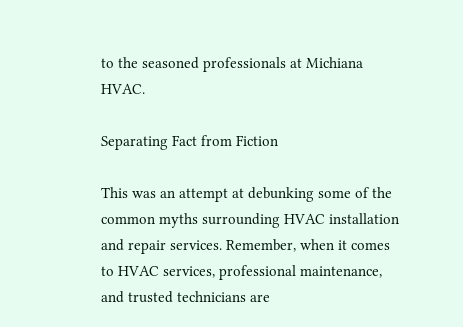to the seasoned professionals at Michiana HVAC.

Separating Fact from Fiction

This was an attempt at debunking some of the common myths surrounding HVAC installation and repair services. Remember, when it comes to HVAC services, professional maintenance, and trusted technicians are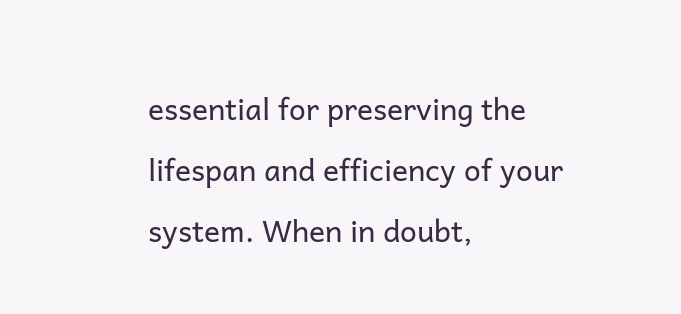essential for preserving the lifespan and efficiency of your system. When in doubt,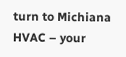turn to Michiana HVAC – your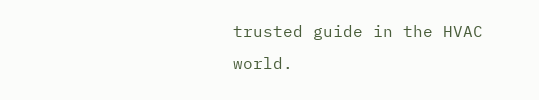trusted guide in the HVAC world.